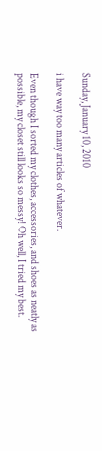Sunday, January 10, 2010

i have way too many articles of whatever.

Even though I sorted my clothes, accessories, and shoes as neatly as possible, my closet still looks so messy! Oh well, I tried my best.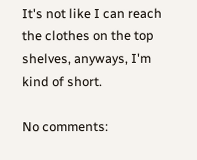It's not like I can reach the clothes on the top shelves, anyways, I'm kind of short.

No comments: